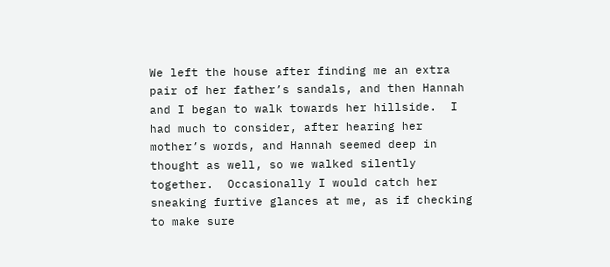We left the house after finding me an extra pair of her father’s sandals, and then Hannah and I began to walk towards her hillside.  I had much to consider, after hearing her mother’s words, and Hannah seemed deep in thought as well, so we walked silently together.  Occasionally I would catch her sneaking furtive glances at me, as if checking to make sure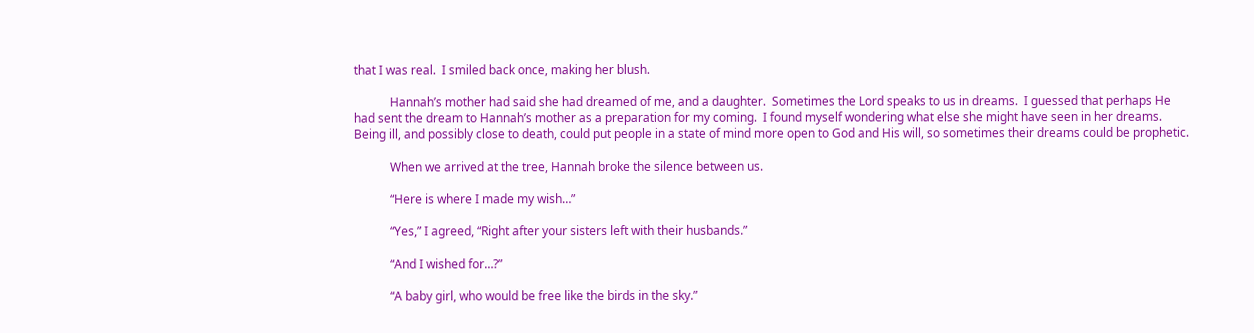that I was real.  I smiled back once, making her blush.

            Hannah’s mother had said she had dreamed of me, and a daughter.  Sometimes the Lord speaks to us in dreams.  I guessed that perhaps He had sent the dream to Hannah’s mother as a preparation for my coming.  I found myself wondering what else she might have seen in her dreams.  Being ill, and possibly close to death, could put people in a state of mind more open to God and His will, so sometimes their dreams could be prophetic.

            When we arrived at the tree, Hannah broke the silence between us.

            “Here is where I made my wish…”

            “Yes,” I agreed, “Right after your sisters left with their husbands.”

            “And I wished for…?”

            “A baby girl, who would be free like the birds in the sky.”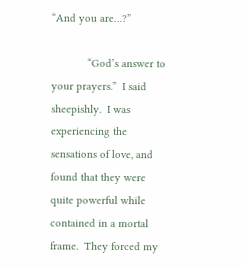“And you are…?”

            “God’s answer to your prayers.”  I said sheepishly.  I was experiencing the sensations of love, and found that they were quite powerful while contained in a mortal frame.  They forced my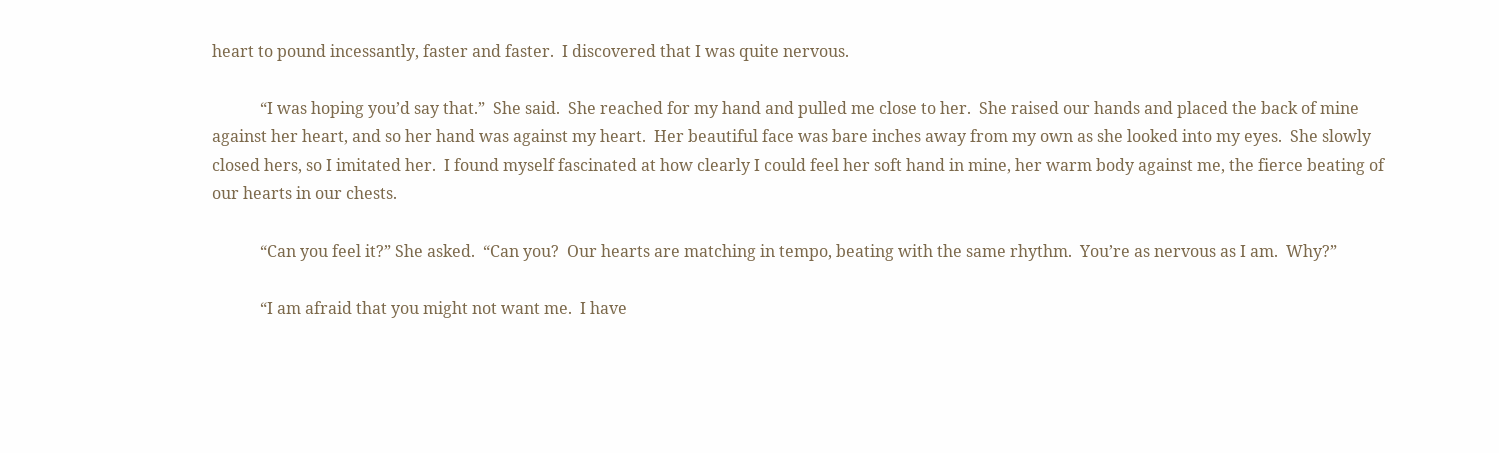heart to pound incessantly, faster and faster.  I discovered that I was quite nervous.

            “I was hoping you’d say that.”  She said.  She reached for my hand and pulled me close to her.  She raised our hands and placed the back of mine against her heart, and so her hand was against my heart.  Her beautiful face was bare inches away from my own as she looked into my eyes.  She slowly closed hers, so I imitated her.  I found myself fascinated at how clearly I could feel her soft hand in mine, her warm body against me, the fierce beating of our hearts in our chests.

            “Can you feel it?” She asked.  “Can you?  Our hearts are matching in tempo, beating with the same rhythm.  You’re as nervous as I am.  Why?”

            “I am afraid that you might not want me.  I have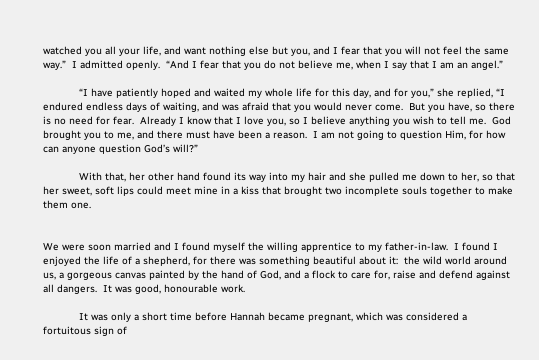watched you all your life, and want nothing else but you, and I fear that you will not feel the same way.”  I admitted openly.  “And I fear that you do not believe me, when I say that I am an angel.”

            “I have patiently hoped and waited my whole life for this day, and for you,” she replied, “I endured endless days of waiting, and was afraid that you would never come.  But you have, so there is no need for fear.  Already I know that I love you, so I believe anything you wish to tell me.  God brought you to me, and there must have been a reason.  I am not going to question Him, for how can anyone question God’s will?”

            With that, her other hand found its way into my hair and she pulled me down to her, so that her sweet, soft lips could meet mine in a kiss that brought two incomplete souls together to make them one.


We were soon married and I found myself the willing apprentice to my father-in-law.  I found I enjoyed the life of a shepherd, for there was something beautiful about it:  the wild world around us, a gorgeous canvas painted by the hand of God, and a flock to care for, raise and defend against all dangers.  It was good, honourable work.

            It was only a short time before Hannah became pregnant, which was considered a fortuitous sign of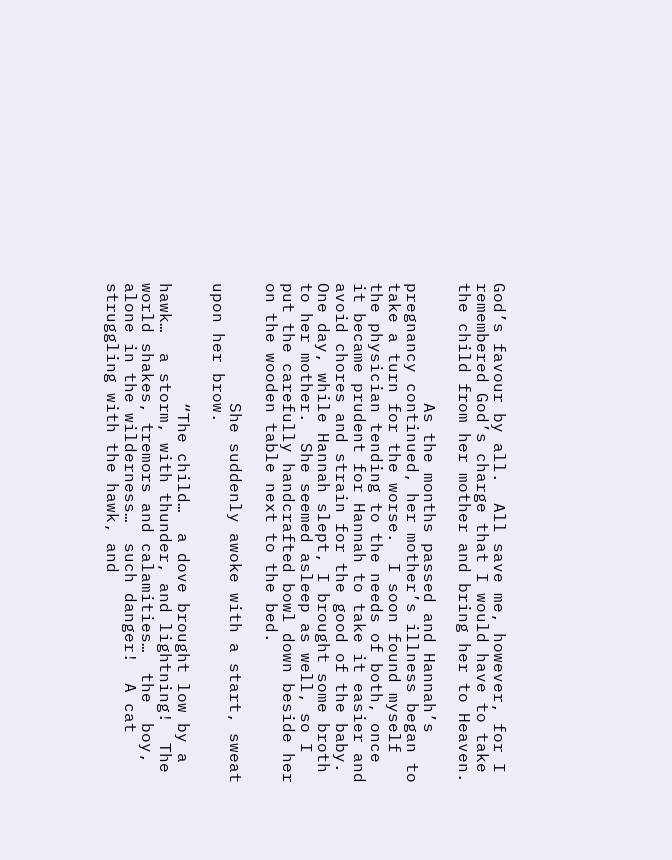God’s favour by all.  All save me, however, for I remembered God’s charge that I would have to take the child from her mother and bring her to Heaven.

            As the months passed and Hannah’s pregnancy continued, her mother’s illness began to take a turn for the worse.  I soon found myself the physician tending to the needs of both, once it became prudent for Hannah to take it easier and avoid chores and strain for the good of the baby.  One day, while Hannah slept, I brought some broth to her mother.  She seemed asleep as well, so I put the carefully handcrafted bowl down beside her on the wooden table next to the bed.

            She suddenly awoke with a start, sweat upon her brow.

            “The child…  a dove brought low by a hawk…  a storm, with thunder, and lightning!  The world shakes, tremors and calamities…  the  boy, alone in the wilderness…  such danger!  A cat struggling with the hawk, and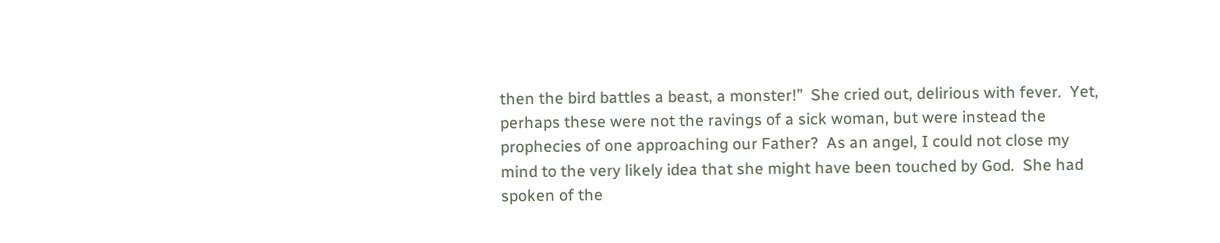then the bird battles a beast, a monster!”  She cried out, delirious with fever.  Yet, perhaps these were not the ravings of a sick woman, but were instead the prophecies of one approaching our Father?  As an angel, I could not close my mind to the very likely idea that she might have been touched by God.  She had spoken of the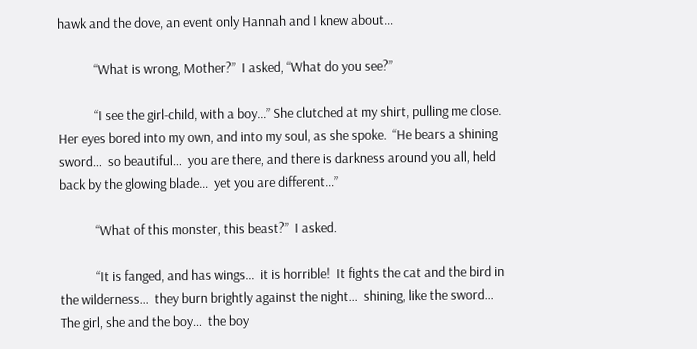hawk and the dove, an event only Hannah and I knew about…

            “What is wrong, Mother?”  I asked, “What do you see?”

            “I see the girl-child, with a boy…” She clutched at my shirt, pulling me close.  Her eyes bored into my own, and into my soul, as she spoke.  “He bears a shining sword…  so beautiful…  you are there, and there is darkness around you all, held back by the glowing blade…  yet you are different…”

            “What of this monster, this beast?”  I asked.

            “It is fanged, and has wings…  it is horrible!  It fights the cat and the bird in the wilderness…  they burn brightly against the night…  shining, like the sword…  The girl, she and the boy…  the boy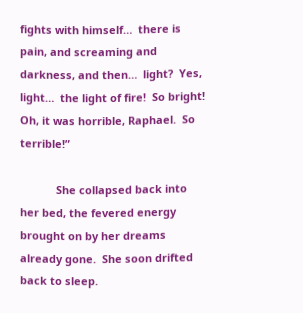fights with himself…  there is pain, and screaming and darkness, and then…  light?  Yes, light…  the light of fire!  So bright!  Oh, it was horrible, Raphael.  So terrible!”

            She collapsed back into her bed, the fevered energy brought on by her dreams already gone.  She soon drifted back to sleep.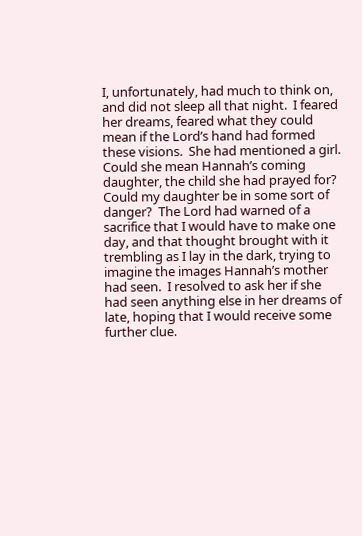I, unfortunately, had much to think on, and did not sleep all that night.  I feared her dreams, feared what they could mean if the Lord’s hand had formed these visions.  She had mentioned a girl.  Could she mean Hannah’s coming daughter, the child she had prayed for?  Could my daughter be in some sort of danger?  The Lord had warned of a sacrifice that I would have to make one day, and that thought brought with it trembling as I lay in the dark, trying to imagine the images Hannah’s mother had seen.  I resolved to ask her if she had seen anything else in her dreams of late, hoping that I would receive some further clue.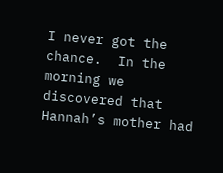I never got the chance.  In the morning we discovered that Hannah’s mother had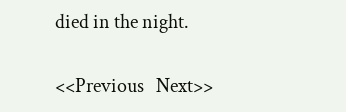died in the night.

<<Previous   Next>>